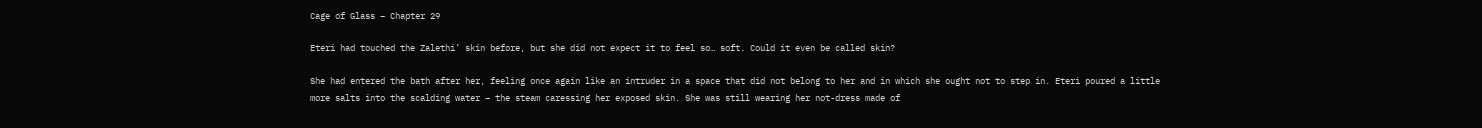Cage of Glass – Chapter 29

Eteri had touched the Zalethi’ skin before, but she did not expect it to feel so… soft. Could it even be called skin?

She had entered the bath after her, feeling once again like an intruder in a space that did not belong to her and in which she ought not to step in. Eteri poured a little more salts into the scalding water – the steam caressing her exposed skin. She was still wearing her not-dress made of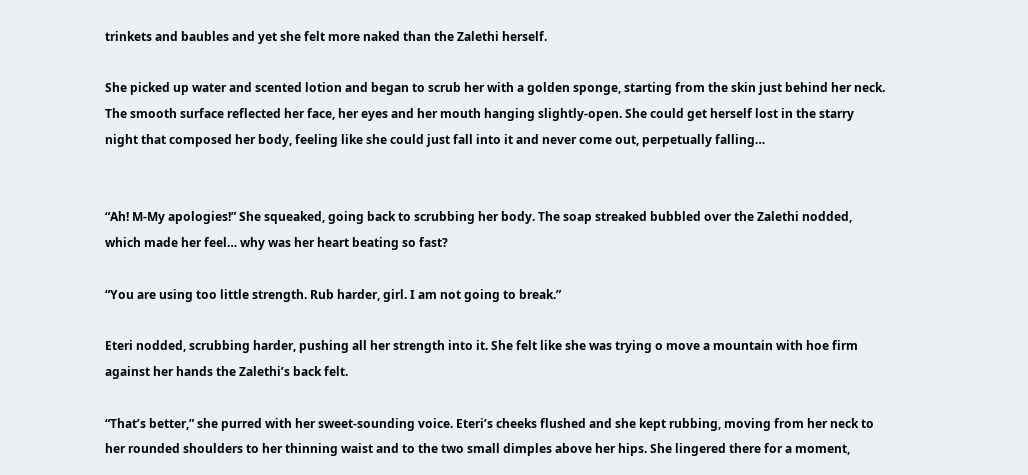trinkets and baubles and yet she felt more naked than the Zalethi herself.

She picked up water and scented lotion and began to scrub her with a golden sponge, starting from the skin just behind her neck. The smooth surface reflected her face, her eyes and her mouth hanging slightly-open. She could get herself lost in the starry night that composed her body, feeling like she could just fall into it and never come out, perpetually falling…


“Ah! M-My apologies!” She squeaked, going back to scrubbing her body. The soap streaked bubbled over the Zalethi nodded, which made her feel… why was her heart beating so fast?

“You are using too little strength. Rub harder, girl. I am not going to break.”

Eteri nodded, scrubbing harder, pushing all her strength into it. She felt like she was trying o move a mountain with hoe firm against her hands the Zalethi’s back felt.

“That’s better,” she purred with her sweet-sounding voice. Eteri’s cheeks flushed and she kept rubbing, moving from her neck to her rounded shoulders to her thinning waist and to the two small dimples above her hips. She lingered there for a moment,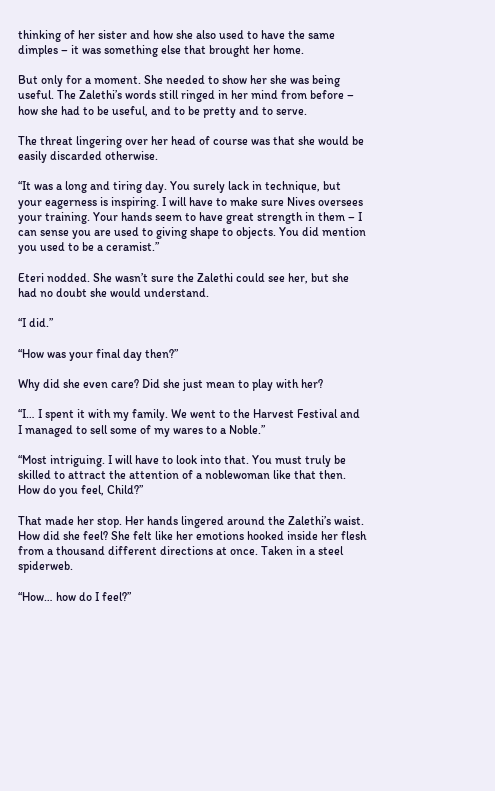thinking of her sister and how she also used to have the same dimples – it was something else that brought her home.

But only for a moment. She needed to show her she was being useful. The Zalethi’s words still ringed in her mind from before – how she had to be useful, and to be pretty and to serve.

The threat lingering over her head of course was that she would be easily discarded otherwise.

“It was a long and tiring day. You surely lack in technique, but your eagerness is inspiring. I will have to make sure Nives oversees your training. Your hands seem to have great strength in them – I can sense you are used to giving shape to objects. You did mention you used to be a ceramist.”

Eteri nodded. She wasn’t sure the Zalethi could see her, but she had no doubt she would understand.

“I did.”

“How was your final day then?”

Why did she even care? Did she just mean to play with her?

“I… I spent it with my family. We went to the Harvest Festival and I managed to sell some of my wares to a Noble.”

“Most intriguing. I will have to look into that. You must truly be skilled to attract the attention of a noblewoman like that then. How do you feel, Child?”

That made her stop. Her hands lingered around the Zalethi’s waist. How did she feel? She felt like her emotions hooked inside her flesh from a thousand different directions at once. Taken in a steel spiderweb.

“How… how do I feel?”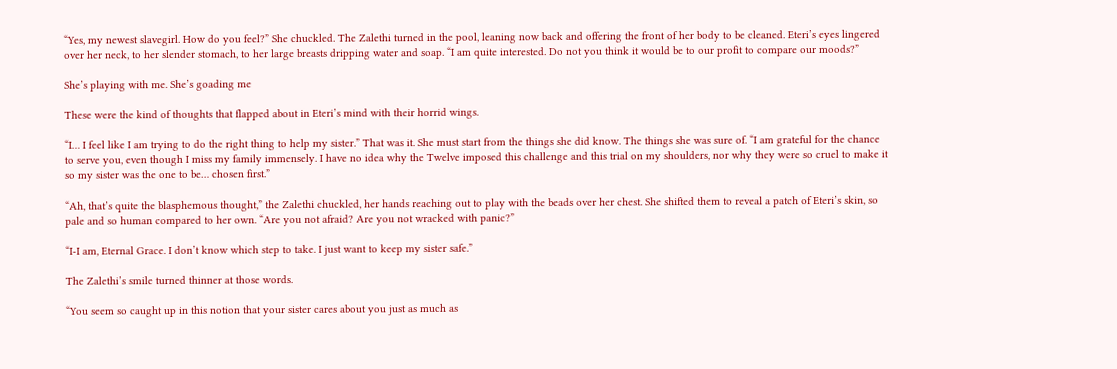“Yes, my newest slavegirl. How do you feel?” She chuckled. The Zalethi turned in the pool, leaning now back and offering the front of her body to be cleaned. Eteri’s eyes lingered over her neck, to her slender stomach, to her large breasts dripping water and soap. “I am quite interested. Do not you think it would be to our profit to compare our moods?”

She’s playing with me. She’s goading me

These were the kind of thoughts that flapped about in Eteri’s mind with their horrid wings.

“I… I feel like I am trying to do the right thing to help my sister.” That was it. She must start from the things she did know. The things she was sure of. “I am grateful for the chance to serve you, even though I miss my family immensely. I have no idea why the Twelve imposed this challenge and this trial on my shoulders, nor why they were so cruel to make it so my sister was the one to be… chosen first.”

“Ah, that’s quite the blasphemous thought,” the Zalethi chuckled, her hands reaching out to play with the beads over her chest. She shifted them to reveal a patch of Eteri’s skin, so pale and so human compared to her own. “Are you not afraid? Are you not wracked with panic?”

“I-I am, Eternal Grace. I don’t know which step to take. I just want to keep my sister safe.”

The Zalethi’s smile turned thinner at those words.

“You seem so caught up in this notion that your sister cares about you just as much as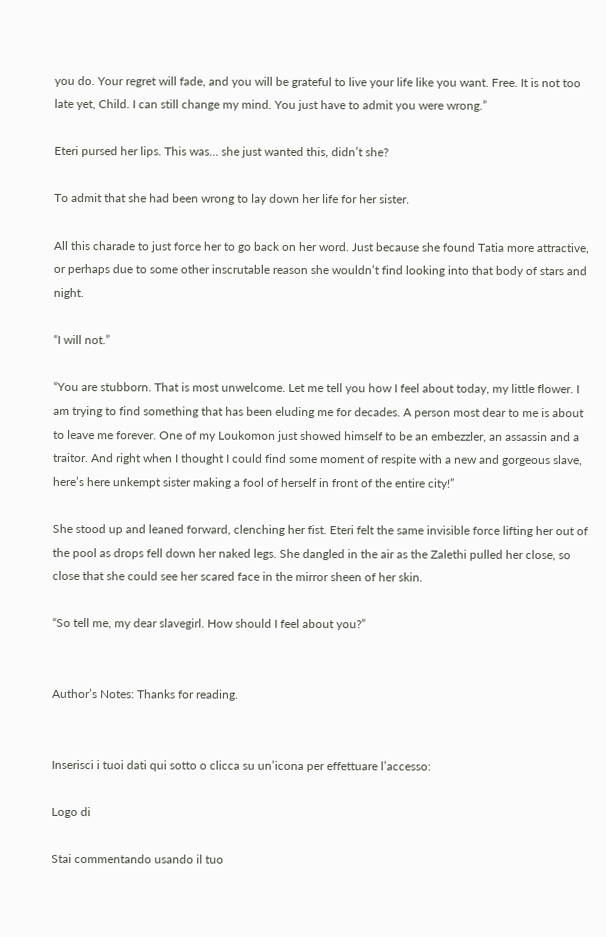you do. Your regret will fade, and you will be grateful to live your life like you want. Free. It is not too late yet, Child. I can still change my mind. You just have to admit you were wrong.”

Eteri pursed her lips. This was… she just wanted this, didn’t she?

To admit that she had been wrong to lay down her life for her sister.

All this charade to just force her to go back on her word. Just because she found Tatia more attractive, or perhaps due to some other inscrutable reason she wouldn’t find looking into that body of stars and night.

“I will not.”

“You are stubborn. That is most unwelcome. Let me tell you how I feel about today, my little flower. I am trying to find something that has been eluding me for decades. A person most dear to me is about to leave me forever. One of my Loukomon just showed himself to be an embezzler, an assassin and a traitor. And right when I thought I could find some moment of respite with a new and gorgeous slave, here’s here unkempt sister making a fool of herself in front of the entire city!”

She stood up and leaned forward, clenching her fist. Eteri felt the same invisible force lifting her out of the pool as drops fell down her naked legs. She dangled in the air as the Zalethi pulled her close, so close that she could see her scared face in the mirror sheen of her skin.

“So tell me, my dear slavegirl. How should I feel about you?”


Author’s Notes: Thanks for reading.


Inserisci i tuoi dati qui sotto o clicca su un’icona per effettuare l’accesso:

Logo di

Stai commentando usando il tuo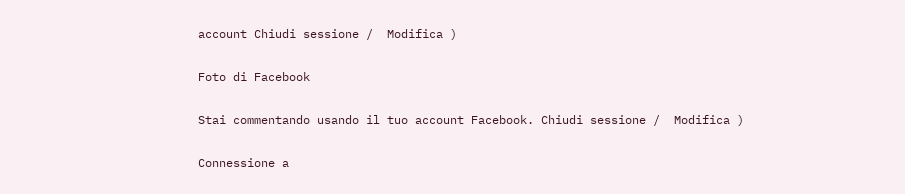account Chiudi sessione /  Modifica )

Foto di Facebook

Stai commentando usando il tuo account Facebook. Chiudi sessione /  Modifica )

Connessione a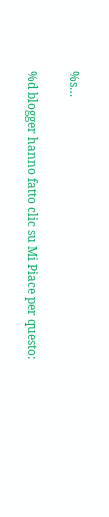%s…

%d blogger hanno fatto clic su Mi Piace per questo: